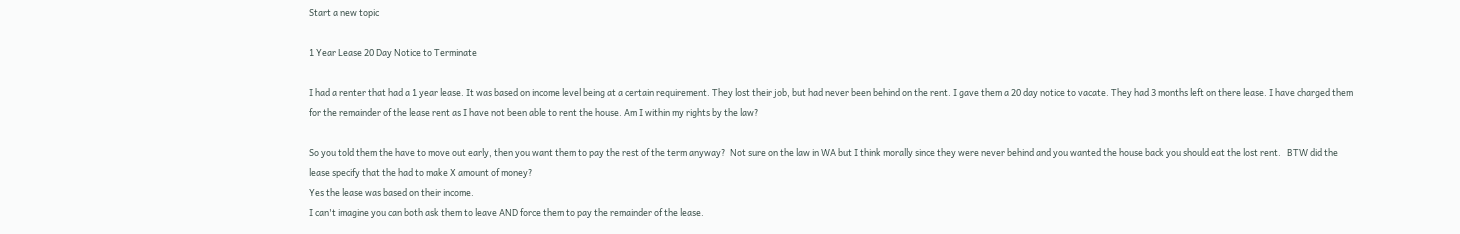Start a new topic

1 Year Lease 20 Day Notice to Terminate

I had a renter that had a 1 year lease. It was based on income level being at a certain requirement. They lost their job, but had never been behind on the rent. I gave them a 20 day notice to vacate. They had 3 months left on there lease. I have charged them for the remainder of the lease rent as I have not been able to rent the house. Am I within my rights by the law?

So you told them the have to move out early, then you want them to pay the rest of the term anyway?  Not sure on the law in WA but I think morally since they were never behind and you wanted the house back you should eat the lost rent.   BTW did the lease specify that the had to make X amount of money?
Yes the lease was based on their income.
I can't imagine you can both ask them to leave AND force them to pay the remainder of the lease.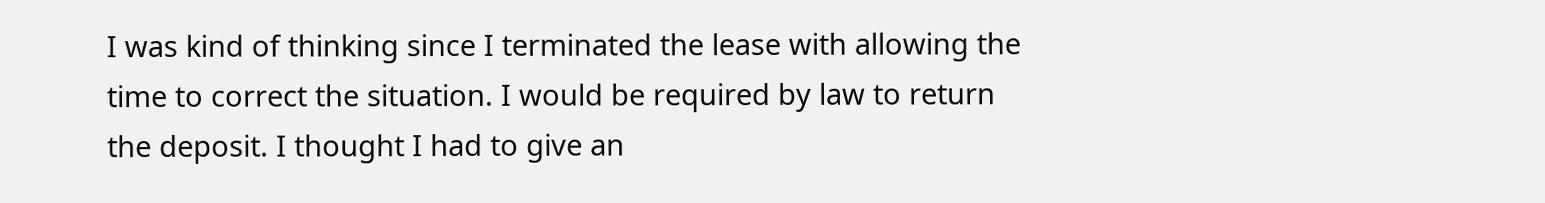I was kind of thinking since I terminated the lease with allowing the time to correct the situation. I would be required by law to return the deposit. I thought I had to give an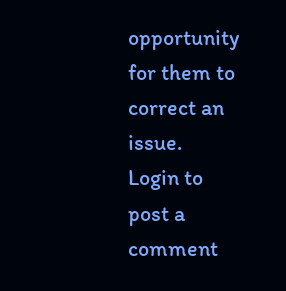opportunity for them to correct an issue.
Login to post a comment